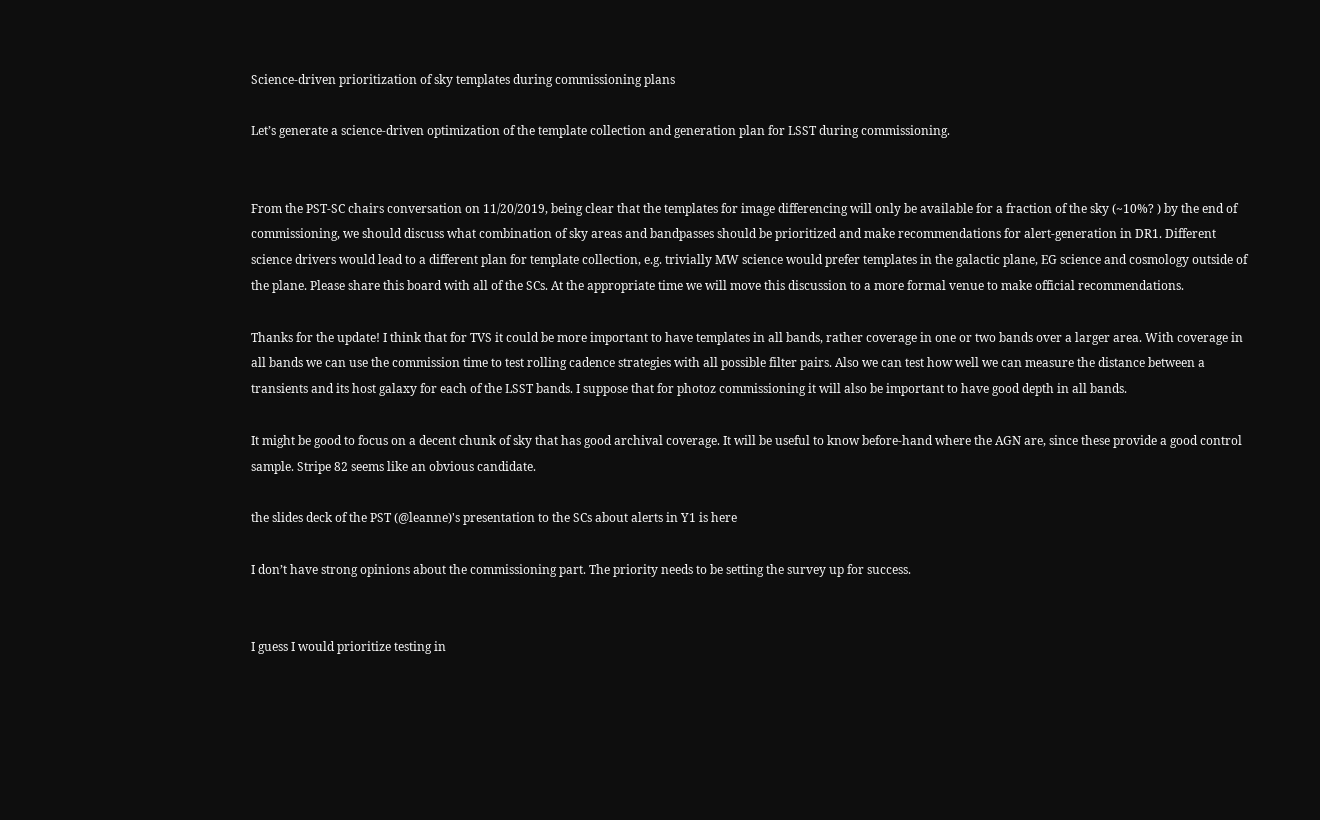Science-driven prioritization of sky templates during commissioning plans

Let’s generate a science-driven optimization of the template collection and generation plan for LSST during commissioning.


From the PST-SC chairs conversation on 11/20/2019, being clear that the templates for image differencing will only be available for a fraction of the sky (~10%? ) by the end of commissioning, we should discuss what combination of sky areas and bandpasses should be prioritized and make recommendations for alert-generation in DR1. Different science drivers would lead to a different plan for template collection, e.g. trivially MW science would prefer templates in the galactic plane, EG science and cosmology outside of the plane. Please share this board with all of the SCs. At the appropriate time we will move this discussion to a more formal venue to make official recommendations.

Thanks for the update! I think that for TVS it could be more important to have templates in all bands, rather coverage in one or two bands over a larger area. With coverage in all bands we can use the commission time to test rolling cadence strategies with all possible filter pairs. Also we can test how well we can measure the distance between a transients and its host galaxy for each of the LSST bands. I suppose that for photoz commissioning it will also be important to have good depth in all bands.

It might be good to focus on a decent chunk of sky that has good archival coverage. It will be useful to know before-hand where the AGN are, since these provide a good control sample. Stripe 82 seems like an obvious candidate.

the slides deck of the PST (@leanne)'s presentation to the SCs about alerts in Y1 is here

I don’t have strong opinions about the commissioning part. The priority needs to be setting the survey up for success.


I guess I would prioritize testing in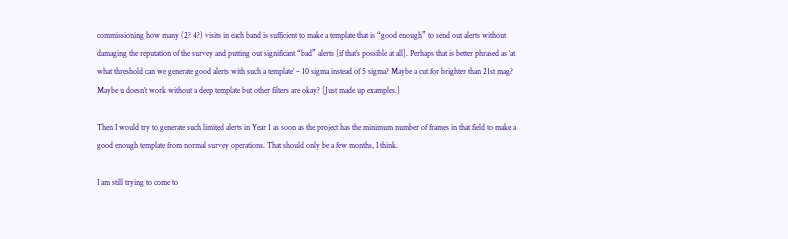commissioning how many (2? 4?) visits in each band is sufficient to make a template that is “good enough” to send out alerts without damaging the reputation of the survey and putting out significant “bad” alerts [if that’s possible at all]. Perhaps that is better phrased as ‘at what threshold can we generate good alerts with such a template’ – 10 sigma instead of 5 sigma? Maybe a cut for brighter than 21st mag? Maybe u doesn’t work without a deep template but other filters are okay? [Just made up examples.]

Then I would try to generate such limited alerts in Year 1 as soon as the project has the minimum number of frames in that field to make a good enough template from normal survey operations. That should only be a few months, I think.

I am still trying to come to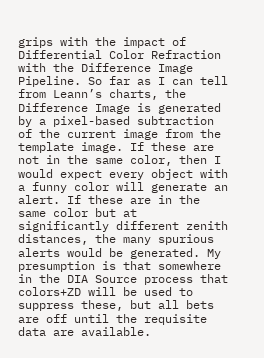grips with the impact of Differential Color Refraction with the Difference Image Pipeline. So far as I can tell from Leann’s charts, the Difference Image is generated by a pixel-based subtraction of the current image from the template image. If these are not in the same color, then I would expect every object with a funny color will generate an alert. If these are in the same color but at significantly different zenith distances, the many spurious alerts would be generated. My presumption is that somewhere in the DIA Source process that colors+ZD will be used to suppress these, but all bets are off until the requisite data are available.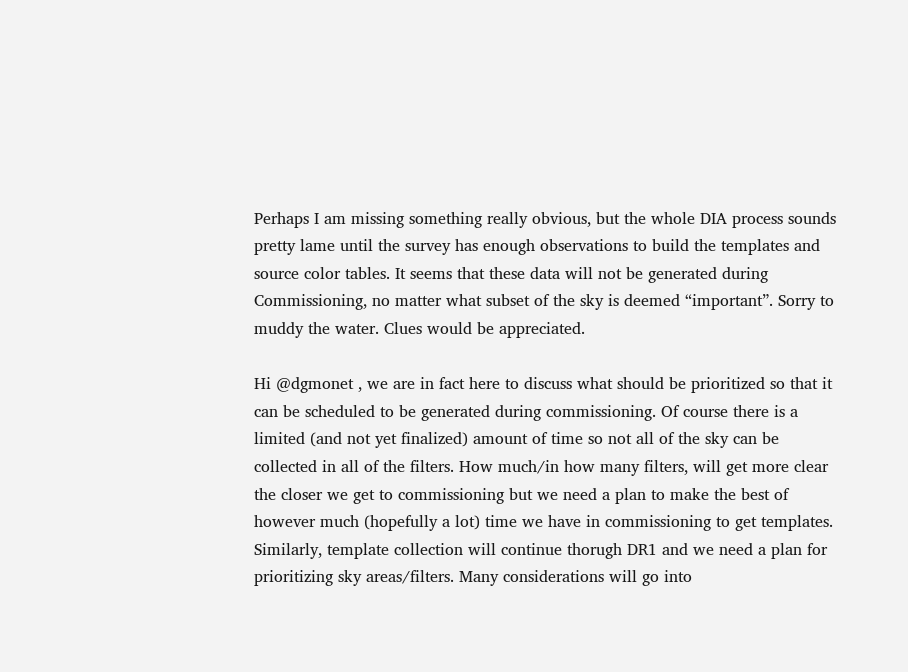Perhaps I am missing something really obvious, but the whole DIA process sounds pretty lame until the survey has enough observations to build the templates and source color tables. It seems that these data will not be generated during Commissioning, no matter what subset of the sky is deemed “important”. Sorry to muddy the water. Clues would be appreciated.

Hi @dgmonet , we are in fact here to discuss what should be prioritized so that it can be scheduled to be generated during commissioning. Of course there is a limited (and not yet finalized) amount of time so not all of the sky can be collected in all of the filters. How much/in how many filters, will get more clear the closer we get to commissioning but we need a plan to make the best of however much (hopefully a lot) time we have in commissioning to get templates. Similarly, template collection will continue thorugh DR1 and we need a plan for prioritizing sky areas/filters. Many considerations will go into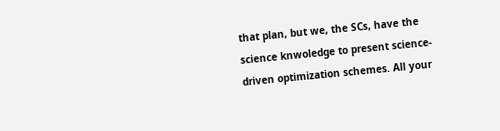that plan, but we, the SCs, have the science knwoledge to present science-driven optimization schemes. All your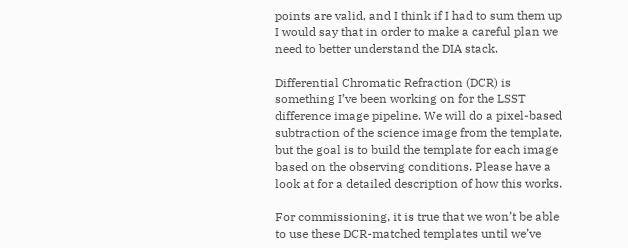points are valid, and I think if I had to sum them up I would say that in order to make a careful plan we need to better understand the DIA stack.

Differential Chromatic Refraction (DCR) is something I’ve been working on for the LSST difference image pipeline. We will do a pixel-based subtraction of the science image from the template, but the goal is to build the template for each image based on the observing conditions. Please have a look at for a detailed description of how this works.

For commissioning, it is true that we won’t be able to use these DCR-matched templates until we’ve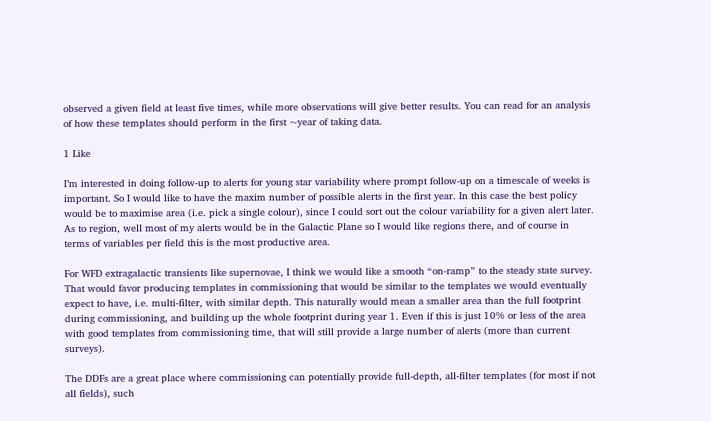observed a given field at least five times, while more observations will give better results. You can read for an analysis of how these templates should perform in the first ~year of taking data.

1 Like

I’m interested in doing follow-up to alerts for young star variability where prompt follow-up on a timescale of weeks is important. So I would like to have the maxim number of possible alerts in the first year. In this case the best policy would be to maximise area (i.e. pick a single colour), since I could sort out the colour variability for a given alert later. As to region, well most of my alerts would be in the Galactic Plane so I would like regions there, and of course in terms of variables per field this is the most productive area.

For WFD extragalactic transients like supernovae, I think we would like a smooth “on-ramp” to the steady state survey. That would favor producing templates in commissioning that would be similar to the templates we would eventually expect to have, i.e. multi-filter, with similar depth. This naturally would mean a smaller area than the full footprint during commissioning, and building up the whole footprint during year 1. Even if this is just 10% or less of the area with good templates from commissioning time, that will still provide a large number of alerts (more than current surveys).

The DDFs are a great place where commissioning can potentially provide full-depth, all-filter templates (for most if not all fields), such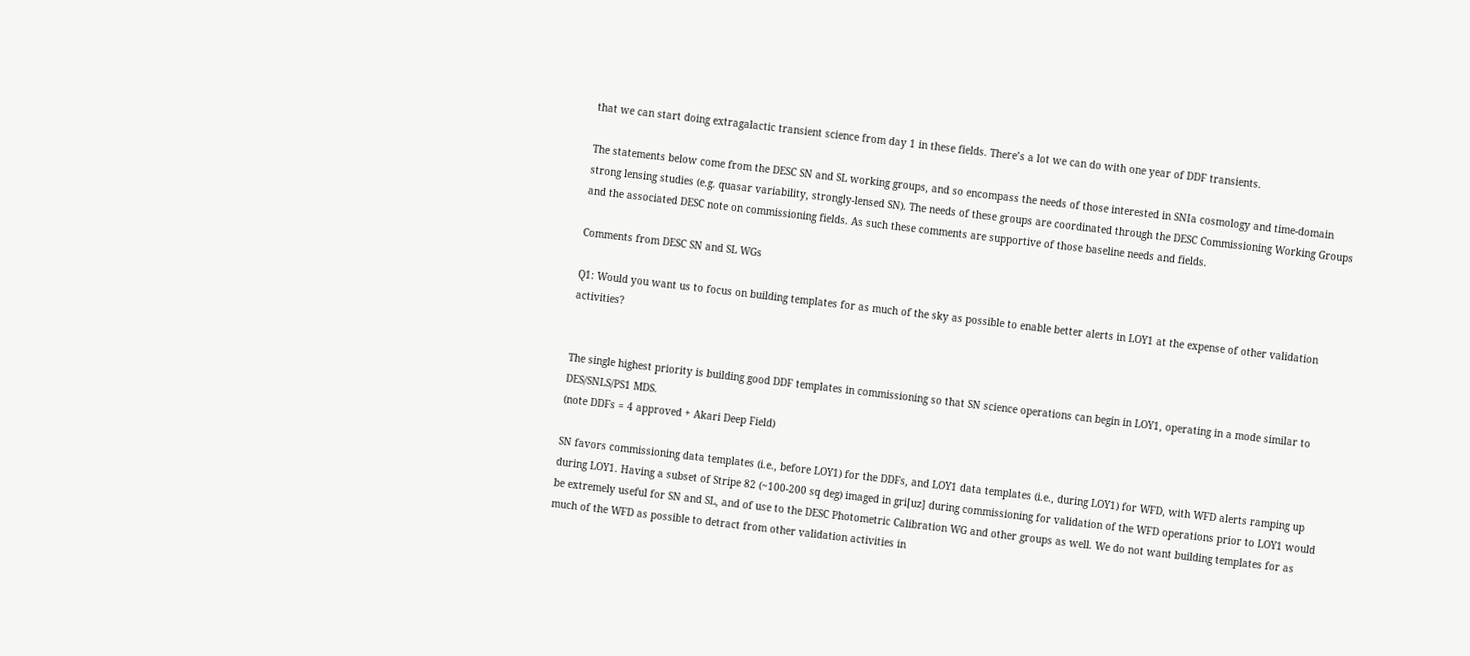that we can start doing extragalactic transient science from day 1 in these fields. There’s a lot we can do with one year of DDF transients.

The statements below come from the DESC SN and SL working groups, and so encompass the needs of those interested in SNIa cosmology and time-domain strong lensing studies (e.g. quasar variability, strongly-lensed SN). The needs of these groups are coordinated through the DESC Commissioning Working Groups and the associated DESC note on commissioning fields. As such these comments are supportive of those baseline needs and fields.

Comments from DESC SN and SL WGs

Q1: Would you want us to focus on building templates for as much of the sky as possible to enable better alerts in LOY1 at the expense of other validation activities?


The single highest priority is building good DDF templates in commissioning so that SN science operations can begin in LOY1, operating in a mode similar to DES/SNLS/PS1 MDS.
(note DDFs = 4 approved + Akari Deep Field)

SN favors commissioning data templates (i.e., before LOY1) for the DDFs, and LOY1 data templates (i.e., during LOY1) for WFD, with WFD alerts ramping up during LOY1. Having a subset of Stripe 82 (~100-200 sq deg) imaged in gri[uz] during commissioning for validation of the WFD operations prior to LOY1 would be extremely useful for SN and SL, and of use to the DESC Photometric Calibration WG and other groups as well. We do not want building templates for as much of the WFD as possible to detract from other validation activities in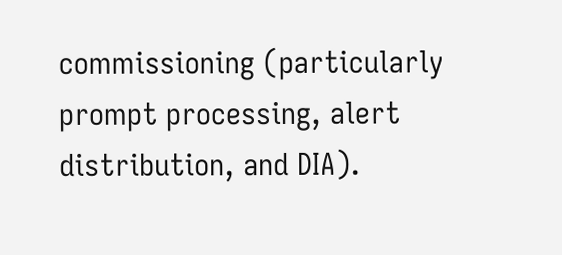commissioning (particularly prompt processing, alert distribution, and DIA).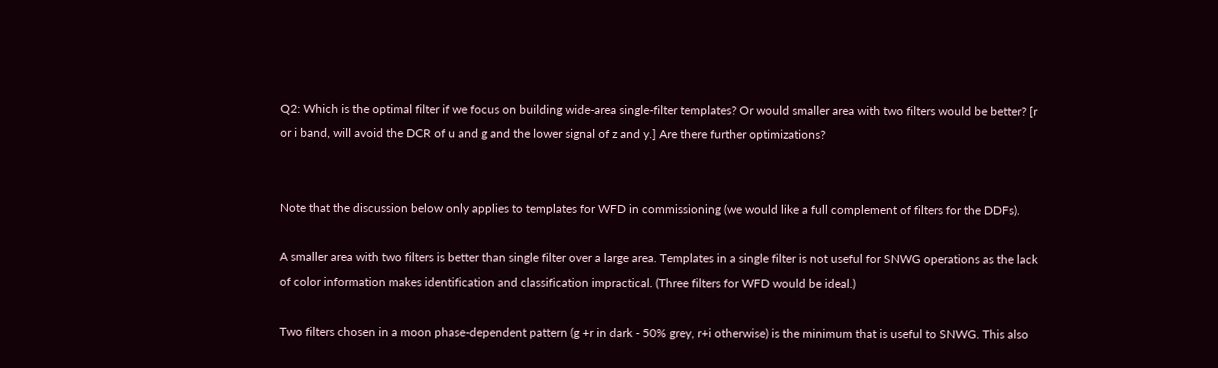Q2: Which is the optimal filter if we focus on building wide-area single-filter templates? Or would smaller area with two filters would be better? [r or i band, will avoid the DCR of u and g and the lower signal of z and y.] Are there further optimizations?


Note that the discussion below only applies to templates for WFD in commissioning (we would like a full complement of filters for the DDFs).

A smaller area with two filters is better than single filter over a large area. Templates in a single filter is not useful for SNWG operations as the lack of color information makes identification and classification impractical. (Three filters for WFD would be ideal.)

Two filters chosen in a moon phase-dependent pattern (g +r in dark - 50% grey, r+i otherwise) is the minimum that is useful to SNWG. This also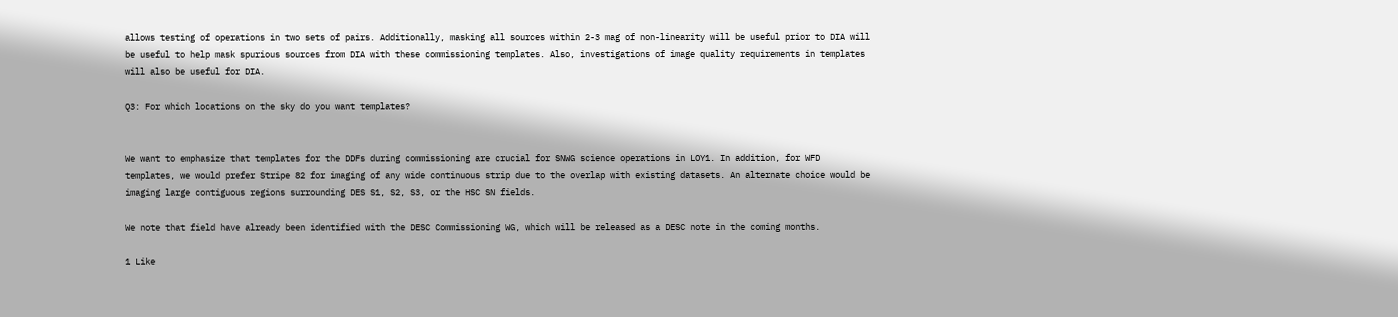allows testing of operations in two sets of pairs. Additionally, masking all sources within 2-3 mag of non-linearity will be useful prior to DIA will be useful to help mask spurious sources from DIA with these commissioning templates. Also, investigations of image quality requirements in templates will also be useful for DIA.

Q3: For which locations on the sky do you want templates?


We want to emphasize that templates for the DDFs during commissioning are crucial for SNWG science operations in LOY1. In addition, for WFD templates, we would prefer Stripe 82 for imaging of any wide continuous strip due to the overlap with existing datasets. An alternate choice would be imaging large contiguous regions surrounding DES S1, S2, S3, or the HSC SN fields.

We note that field have already been identified with the DESC Commissioning WG, which will be released as a DESC note in the coming months.

1 Like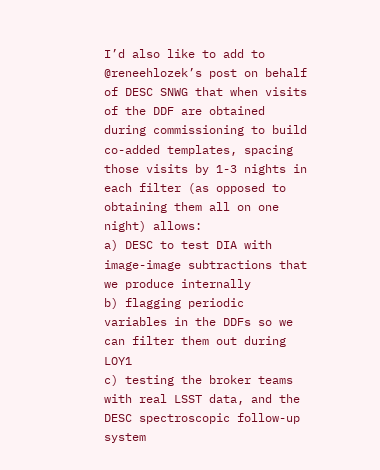I’d also like to add to @reneehlozek’s post on behalf of DESC SNWG that when visits of the DDF are obtained during commissioning to build co-added templates, spacing those visits by 1-3 nights in each filter (as opposed to obtaining them all on one night) allows:
a) DESC to test DIA with image-image subtractions that we produce internally
b) flagging periodic variables in the DDFs so we can filter them out during LOY1
c) testing the broker teams with real LSST data, and the DESC spectroscopic follow-up system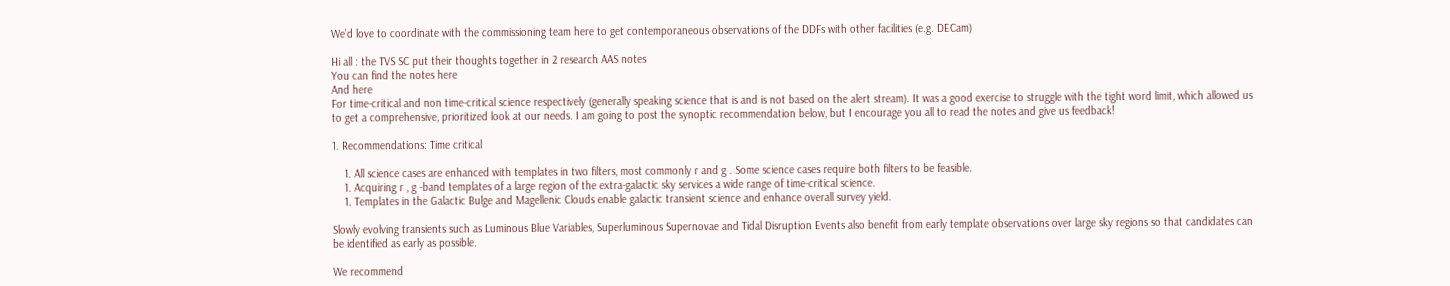We’d love to coordinate with the commissioning team here to get contemporaneous observations of the DDFs with other facilities (e.g. DECam)

Hi all : the TVS SC put their thoughts together in 2 research AAS notes
You can find the notes here
And here
For time-critical and non time-critical science respectively (generally speaking science that is and is not based on the alert stream). It was a good exercise to struggle with the tight word limit, which allowed us to get a comprehensive, prioritized look at our needs. I am going to post the synoptic recommendation below, but I encourage you all to read the notes and give us feedback!

1. Recommendations: Time critical

    1. All science cases are enhanced with templates in two filters, most commonly r and g . Some science cases require both filters to be feasible.
    1. Acquiring r , g -band templates of a large region of the extra-galactic sky services a wide range of time-critical science.
    1. Templates in the Galactic Bulge and Magellenic Clouds enable galactic transient science and enhance overall survey yield.

Slowly evolving transients such as Luminous Blue Variables, Superluminous Supernovae and Tidal Disruption Events also benefit from early template observations over large sky regions so that candidates can be identified as early as possible.

We recommend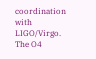coordination with LIGO/Virgo. The O4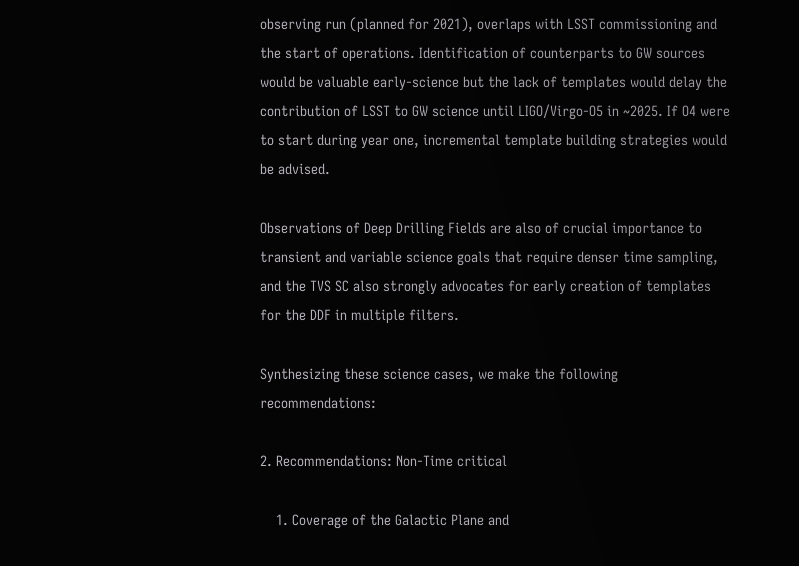observing run (planned for 2021), overlaps with LSST commissioning and the start of operations. Identification of counterparts to GW sources would be valuable early-science but the lack of templates would delay the contribution of LSST to GW science until LIGO/Virgo-O5 in ~2025. If O4 were to start during year one, incremental template building strategies would be advised.

Observations of Deep Drilling Fields are also of crucial importance to transient and variable science goals that require denser time sampling, and the TVS SC also strongly advocates for early creation of templates for the DDF in multiple filters.

Synthesizing these science cases, we make the following recommendations:

2. Recommendations: Non-Time critical

    1. Coverage of the Galactic Plane and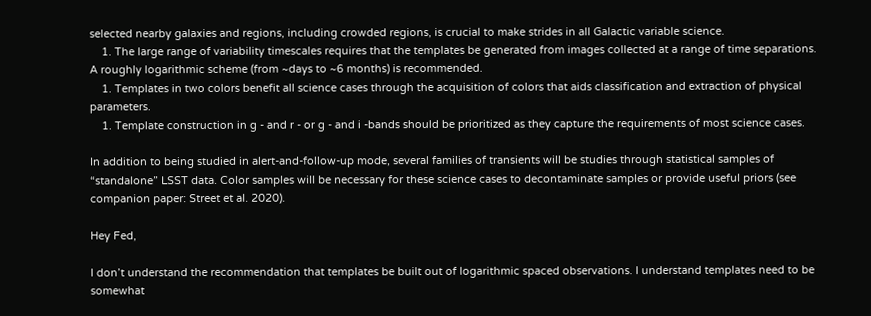selected nearby galaxies and regions, including crowded regions, is crucial to make strides in all Galactic variable science.
    1. The large range of variability timescales requires that the templates be generated from images collected at a range of time separations. A roughly logarithmic scheme (from ~days to ~6 months) is recommended.
    1. Templates in two colors benefit all science cases through the acquisition of colors that aids classification and extraction of physical parameters.
    1. Template construction in g - and r - or g - and i -bands should be prioritized as they capture the requirements of most science cases.

In addition to being studied in alert-and-follow-up mode, several families of transients will be studies through statistical samples of “standalone” LSST data. Color samples will be necessary for these science cases to decontaminate samples or provide useful priors (see companion paper: Street et al. 2020).

Hey Fed,

I don’t understand the recommendation that templates be built out of logarithmic spaced observations. I understand templates need to be somewhat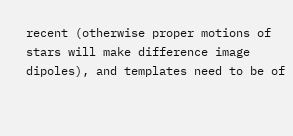recent (otherwise proper motions of stars will make difference image dipoles), and templates need to be of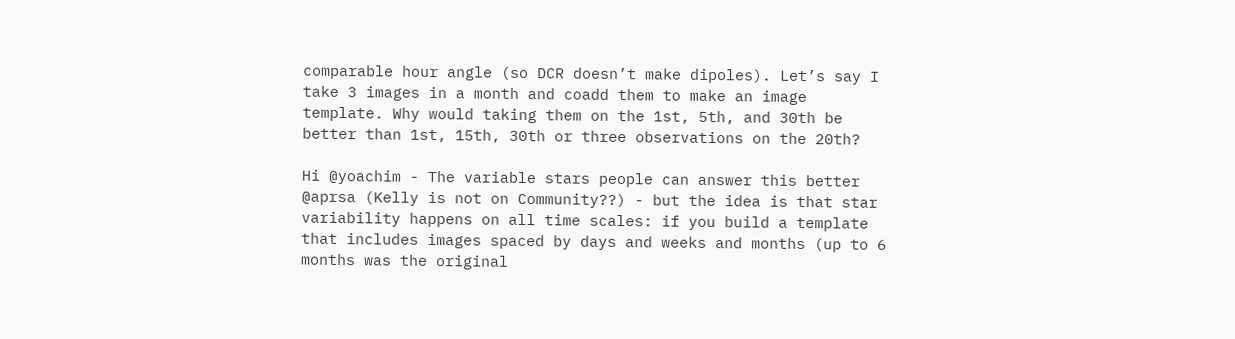comparable hour angle (so DCR doesn’t make dipoles). Let’s say I take 3 images in a month and coadd them to make an image template. Why would taking them on the 1st, 5th, and 30th be better than 1st, 15th, 30th or three observations on the 20th?

Hi @yoachim - The variable stars people can answer this better @aprsa (Kelly is not on Community??) - but the idea is that star variability happens on all time scales: if you build a template that includes images spaced by days and weeks and months (up to 6 months was the original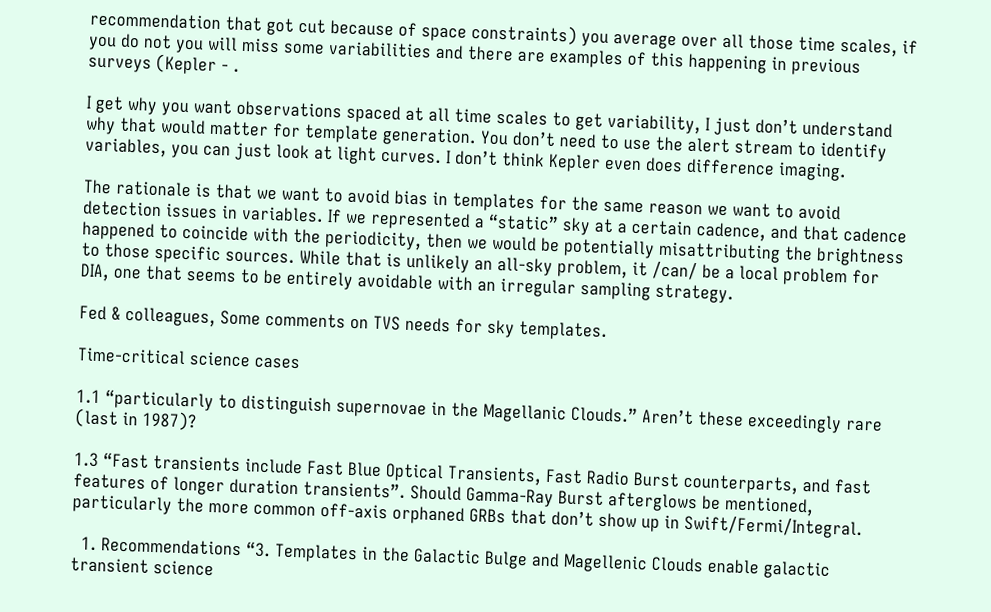recommendation that got cut because of space constraints) you average over all those time scales, if you do not you will miss some variabilities and there are examples of this happening in previous surveys (Kepler - .

I get why you want observations spaced at all time scales to get variability, I just don’t understand why that would matter for template generation. You don’t need to use the alert stream to identify variables, you can just look at light curves. I don’t think Kepler even does difference imaging.

The rationale is that we want to avoid bias in templates for the same reason we want to avoid detection issues in variables. If we represented a “static” sky at a certain cadence, and that cadence happened to coincide with the periodicity, then we would be potentially misattributing the brightness to those specific sources. While that is unlikely an all-sky problem, it /can/ be a local problem for DIA, one that seems to be entirely avoidable with an irregular sampling strategy.

Fed & colleagues, Some comments on TVS needs for sky templates.

Time-critical science cases

1.1 “particularly to distinguish supernovae in the Magellanic Clouds.” Aren’t these exceedingly rare (last in 1987)?

1.3 “Fast transients include Fast Blue Optical Transients, Fast Radio Burst counterparts, and fast features of longer duration transients”. Should Gamma-Ray Burst afterglows be mentioned, particularly the more common off-axis orphaned GRBs that don’t show up in Swift/Fermi/Integral.

  1. Recommendations “3. Templates in the Galactic Bulge and Magellenic Clouds enable galactic transient science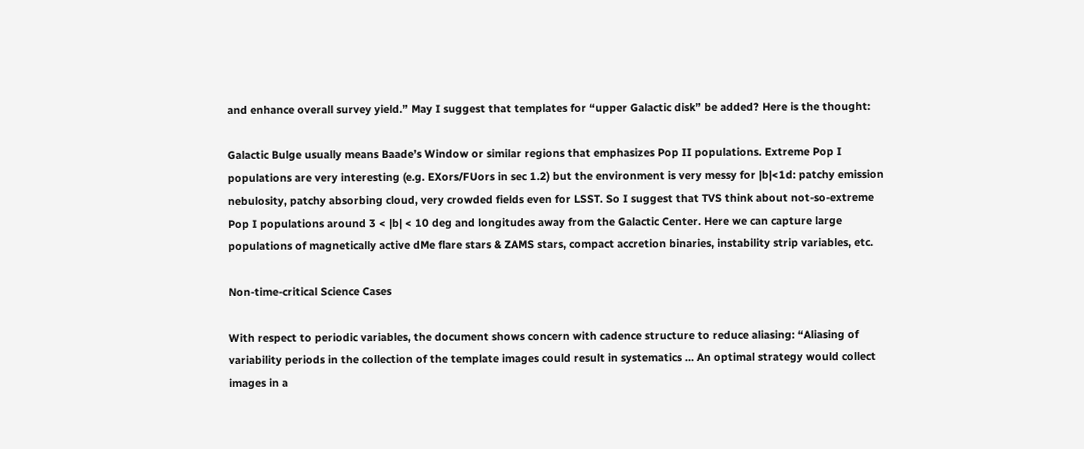and enhance overall survey yield.” May I suggest that templates for “upper Galactic disk” be added? Here is the thought:

Galactic Bulge usually means Baade’s Window or similar regions that emphasizes Pop II populations. Extreme Pop I populations are very interesting (e.g. EXors/FUors in sec 1.2) but the environment is very messy for |b|<1d: patchy emission nebulosity, patchy absorbing cloud, very crowded fields even for LSST. So I suggest that TVS think about not-so-extreme Pop I populations around 3 < |b| < 10 deg and longitudes away from the Galactic Center. Here we can capture large populations of magnetically active dMe flare stars & ZAMS stars, compact accretion binaries, instability strip variables, etc.

Non-time-critical Science Cases

With respect to periodic variables, the document shows concern with cadence structure to reduce aliasing: “Aliasing of variability periods in the collection of the template images could result in systematics … An optimal strategy would collect images in a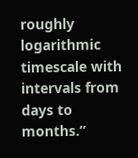roughly logarithmic timescale with intervals from days to months.”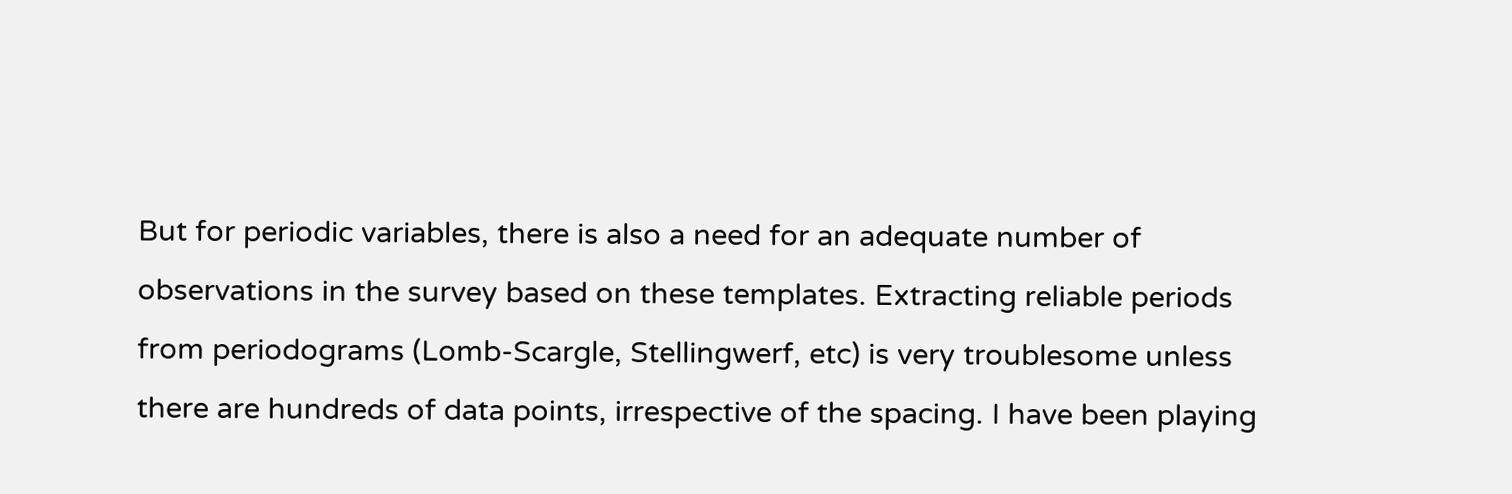But for periodic variables, there is also a need for an adequate number of observations in the survey based on these templates. Extracting reliable periods from periodograms (Lomb-Scargle, Stellingwerf, etc) is very troublesome unless there are hundreds of data points, irrespective of the spacing. I have been playing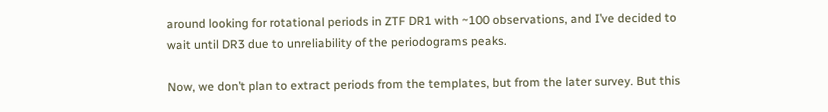around looking for rotational periods in ZTF DR1 with ~100 observations, and I’ve decided to wait until DR3 due to unreliability of the periodograms peaks.

Now, we don’t plan to extract periods from the templates, but from the later survey. But this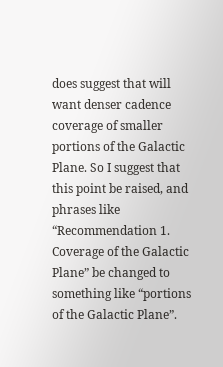does suggest that will want denser cadence coverage of smaller portions of the Galactic Plane. So I suggest that this point be raised, and phrases like “Recommendation 1. Coverage of the Galactic Plane” be changed to something like “portions of the Galactic Plane”.